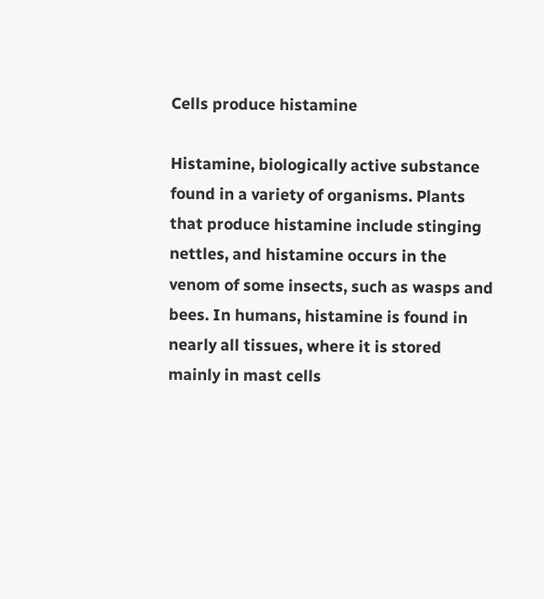Cells produce histamine

Histamine, biologically active substance found in a variety of organisms. Plants that produce histamine include stinging nettles, and histamine occurs in the venom of some insects, such as wasps and bees. In humans, histamine is found in nearly all tissues, where it is stored mainly in mast cells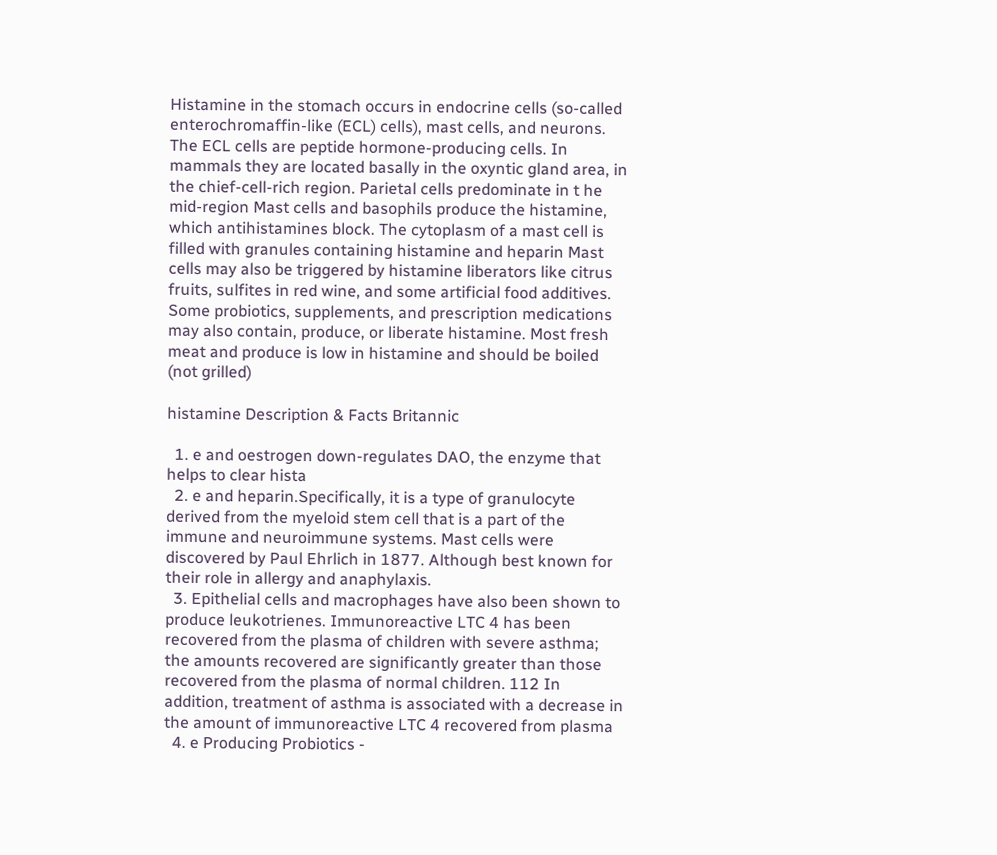Histamine in the stomach occurs in endocrine cells (so-called enterochromaffin-like (ECL) cells), mast cells, and neurons. The ECL cells are peptide hormone-producing cells. In mammals they are located basally in the oxyntic gland area, in the chief-cell-rich region. Parietal cells predominate in t he mid-region Mast cells and basophils produce the histamine, which antihistamines block. The cytoplasm of a mast cell is filled with granules containing histamine and heparin Mast cells may also be triggered by histamine liberators like citrus fruits, sulfites in red wine, and some artificial food additives. Some probiotics, supplements, and prescription medications may also contain, produce, or liberate histamine. Most fresh meat and produce is low in histamine and should be boiled (not grilled)

histamine Description & Facts Britannic

  1. e and oestrogen down-regulates DAO, the enzyme that helps to clear hista
  2. e and heparin.Specifically, it is a type of granulocyte derived from the myeloid stem cell that is a part of the immune and neuroimmune systems. Mast cells were discovered by Paul Ehrlich in 1877. Although best known for their role in allergy and anaphylaxis.
  3. Epithelial cells and macrophages have also been shown to produce leukotrienes. Immunoreactive LTC 4 has been recovered from the plasma of children with severe asthma; the amounts recovered are significantly greater than those recovered from the plasma of normal children. 112 In addition, treatment of asthma is associated with a decrease in the amount of immunoreactive LTC 4 recovered from plasma
  4. e Producing Probiotics -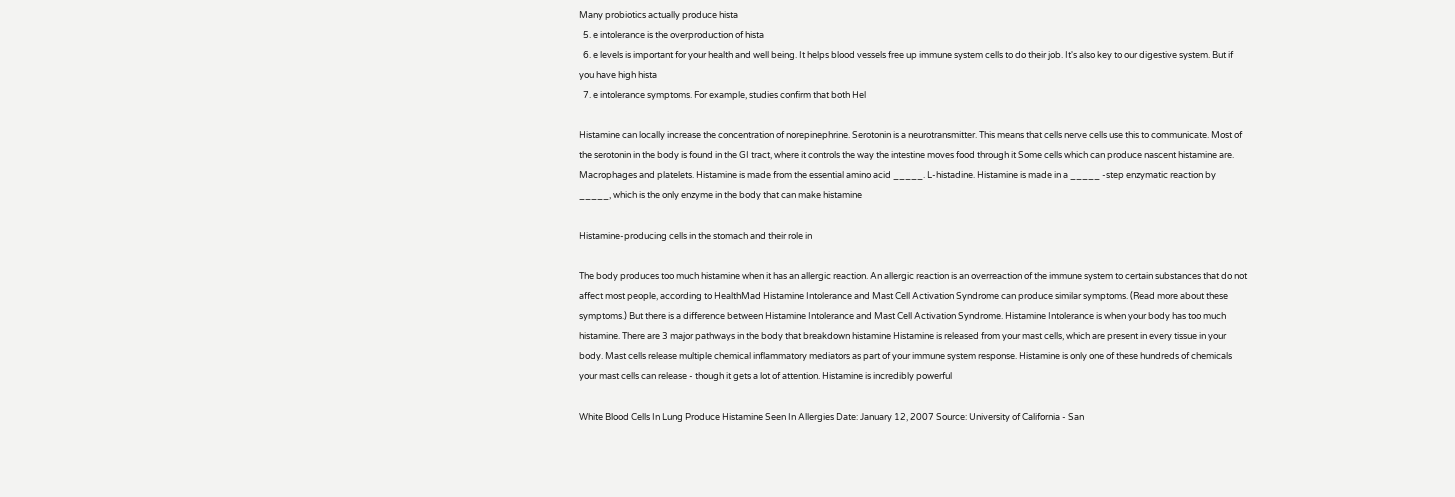Many probiotics actually produce hista
  5. e intolerance is the overproduction of hista
  6. e levels is important for your health and well being. It helps blood vessels free up immune system cells to do their job. It's also key to our digestive system. But if you have high hista
  7. e intolerance symptoms. For example, studies confirm that both Hel

Histamine can locally increase the concentration of norepinephrine. Serotonin is a neurotransmitter. This means that cells nerve cells use this to communicate. Most of the serotonin in the body is found in the GI tract, where it controls the way the intestine moves food through it Some cells which can produce nascent histamine are. Macrophages and platelets. Histamine is made from the essential amino acid _____. L-histadine. Histamine is made in a _____ -step enzymatic reaction by _____, which is the only enzyme in the body that can make histamine

Histamine-producing cells in the stomach and their role in

The body produces too much histamine when it has an allergic reaction. An allergic reaction is an overreaction of the immune system to certain substances that do not affect most people, according to HealthMad Histamine Intolerance and Mast Cell Activation Syndrome can produce similar symptoms. (Read more about these symptoms.) But there is a difference between Histamine Intolerance and Mast Cell Activation Syndrome. Histamine Intolerance is when your body has too much histamine. There are 3 major pathways in the body that breakdown histamine Histamine is released from your mast cells, which are present in every tissue in your body. Mast cells release multiple chemical inflammatory mediators as part of your immune system response. Histamine is only one of these hundreds of chemicals your mast cells can release - though it gets a lot of attention. Histamine is incredibly powerful

White Blood Cells In Lung Produce Histamine Seen In Allergies Date: January 12, 2007 Source: University of California - San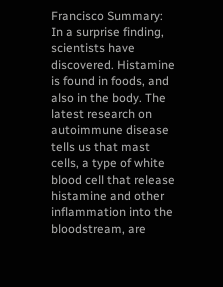Francisco Summary: In a surprise finding, scientists have discovered. Histamine is found in foods, and also in the body. The latest research on autoimmune disease tells us that mast cells, a type of white blood cell that release histamine and other inflammation into the bloodstream, are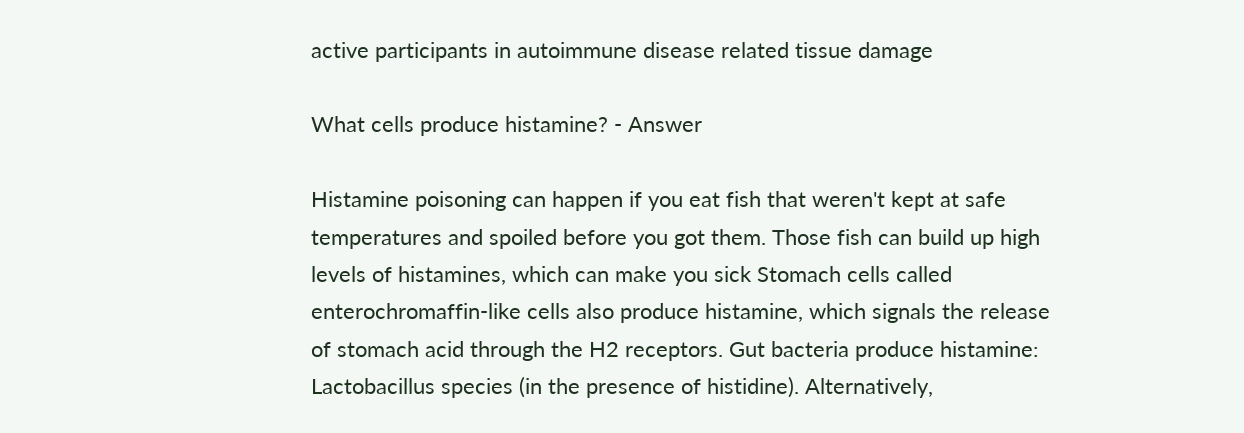active participants in autoimmune disease related tissue damage

What cells produce histamine? - Answer

Histamine poisoning can happen if you eat fish that weren't kept at safe temperatures and spoiled before you got them. Those fish can build up high levels of histamines, which can make you sick Stomach cells called enterochromaffin-like cells also produce histamine, which signals the release of stomach acid through the H2 receptors. Gut bacteria produce histamine: Lactobacillus species (in the presence of histidine). Alternatively,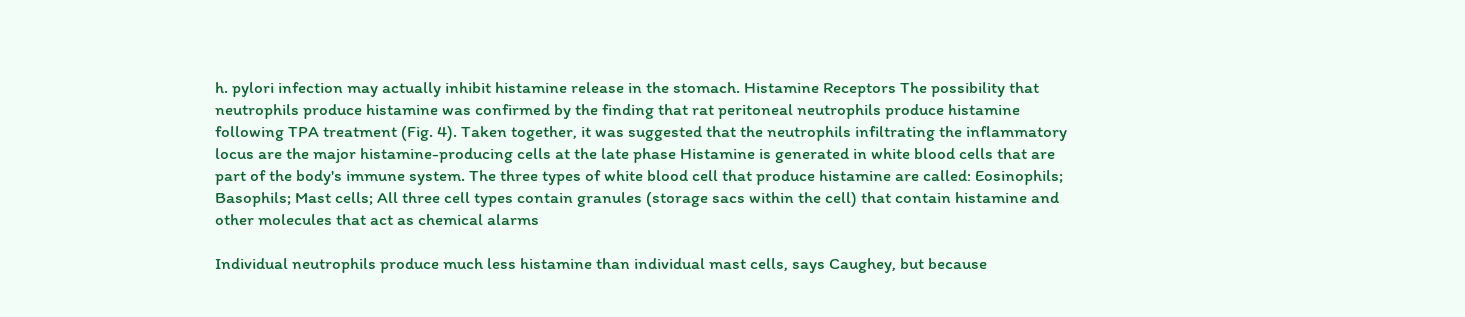h. pylori infection may actually inhibit histamine release in the stomach. Histamine Receptors The possibility that neutrophils produce histamine was confirmed by the finding that rat peritoneal neutrophils produce histamine following TPA treatment (Fig. 4). Taken together, it was suggested that the neutrophils infiltrating the inflammatory locus are the major histamine-producing cells at the late phase Histamine is generated in white blood cells that are part of the body's immune system. The three types of white blood cell that produce histamine are called: Eosinophils; Basophils; Mast cells; All three cell types contain granules (storage sacs within the cell) that contain histamine and other molecules that act as chemical alarms

Individual neutrophils produce much less histamine than individual mast cells, says Caughey, but because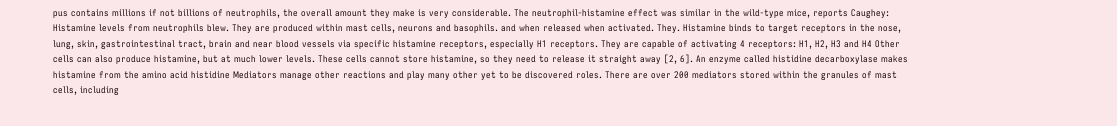pus contains millions if not billions of neutrophils, the overall amount they make is very considerable. The neutrophil-histamine effect was similar in the wild-type mice, reports Caughey: Histamine levels from neutrophils blew. They are produced within mast cells, neurons and basophils. and when released when activated. They. Histamine binds to target receptors in the nose, lung, skin, gastrointestinal tract, brain and near blood vessels via specific histamine receptors, especially H1 receptors. They are capable of activating 4 receptors: H1, H2, H3 and H4 Other cells can also produce histamine, but at much lower levels. These cells cannot store histamine, so they need to release it straight away [2, 6]. An enzyme called histidine decarboxylase makes histamine from the amino acid histidine Mediators manage other reactions and play many other yet to be discovered roles. There are over 200 mediators stored within the granules of mast cells, including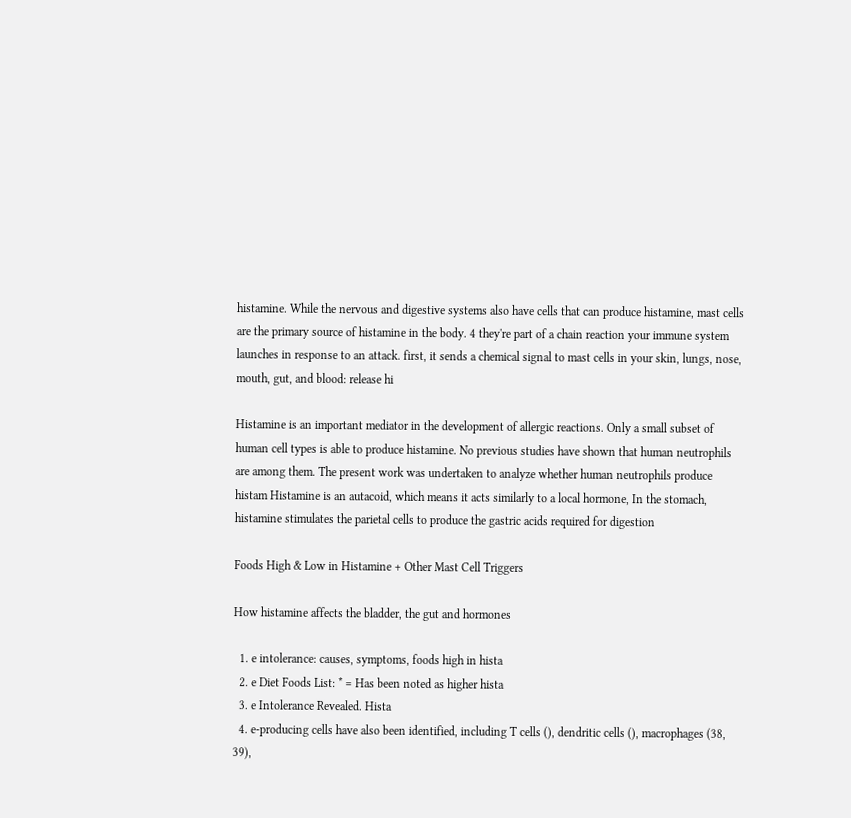histamine. While the nervous and digestive systems also have cells that can produce histamine, mast cells are the primary source of histamine in the body. 4 they're part of a chain reaction your immune system launches in response to an attack. first, it sends a chemical signal to mast cells in your skin, lungs, nose, mouth, gut, and blood: release hi

Histamine is an important mediator in the development of allergic reactions. Only a small subset of human cell types is able to produce histamine. No previous studies have shown that human neutrophils are among them. The present work was undertaken to analyze whether human neutrophils produce histam Histamine is an autacoid, which means it acts similarly to a local hormone, In the stomach, histamine stimulates the parietal cells to produce the gastric acids required for digestion

Foods High & Low in Histamine + Other Mast Cell Triggers

How histamine affects the bladder, the gut and hormones

  1. e intolerance: causes, symptoms, foods high in hista
  2. e Diet Foods List: * = Has been noted as higher hista
  3. e Intolerance Revealed. Hista
  4. e-producing cells have also been identified, including T cells (), dendritic cells (), macrophages (38, 39),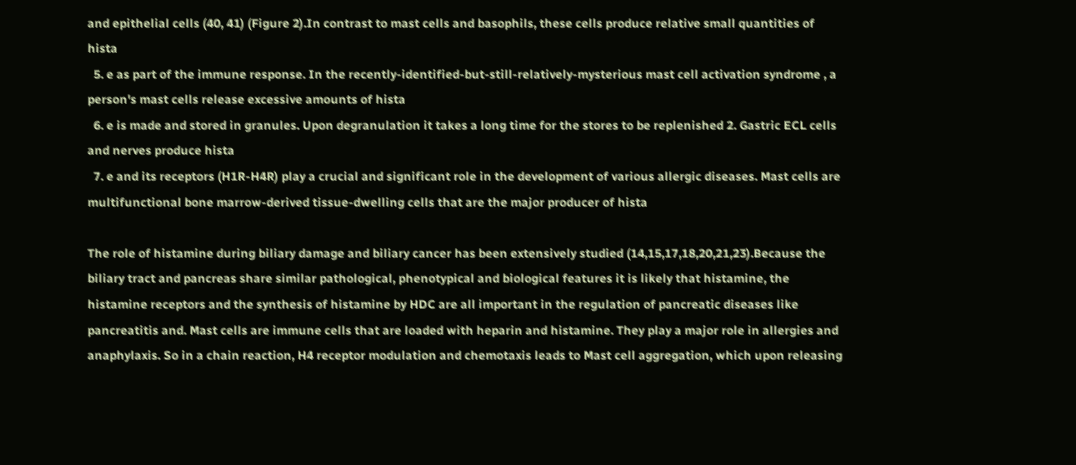and epithelial cells (40, 41) (Figure 2).In contrast to mast cells and basophils, these cells produce relative small quantities of hista
  5. e as part of the immune response. In the recently-identified-but-still-relatively-mysterious mast cell activation syndrome , a person's mast cells release excessive amounts of hista
  6. e is made and stored in granules. Upon degranulation it takes a long time for the stores to be replenished 2. Gastric ECL cells and nerves produce hista
  7. e and its receptors (H1R-H4R) play a crucial and significant role in the development of various allergic diseases. Mast cells are multifunctional bone marrow-derived tissue-dwelling cells that are the major producer of hista

The role of histamine during biliary damage and biliary cancer has been extensively studied (14,15,17,18,20,21,23).Because the biliary tract and pancreas share similar pathological, phenotypical and biological features it is likely that histamine, the histamine receptors and the synthesis of histamine by HDC are all important in the regulation of pancreatic diseases like pancreatitis and. Mast cells are immune cells that are loaded with heparin and histamine. They play a major role in allergies and anaphylaxis. So in a chain reaction, H4 receptor modulation and chemotaxis leads to Mast cell aggregation, which upon releasing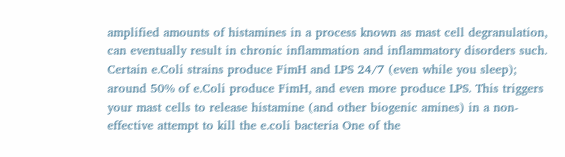amplified amounts of histamines in a process known as mast cell degranulation, can eventually result in chronic inflammation and inflammatory disorders such. Certain e.Coli strains produce FimH and LPS 24/7 (even while you sleep); around 50% of e.Coli produce FimH, and even more produce LPS. This triggers your mast cells to release histamine (and other biogenic amines) in a non-effective attempt to kill the e.coli bacteria One of the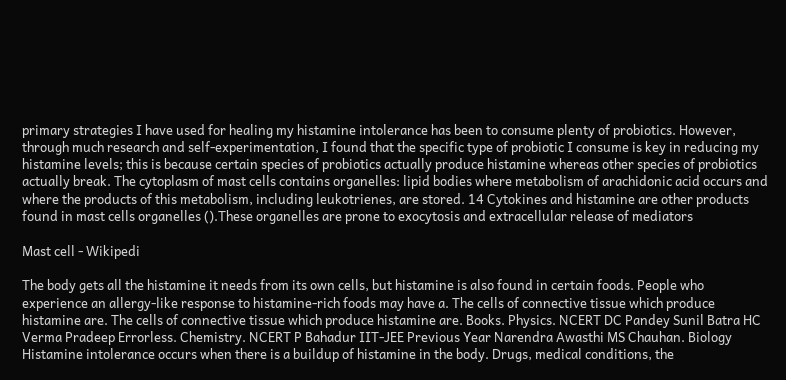primary strategies I have used for healing my histamine intolerance has been to consume plenty of probiotics. However, through much research and self-experimentation, I found that the specific type of probiotic I consume is key in reducing my histamine levels; this is because certain species of probiotics actually produce histamine whereas other species of probiotics actually break. The cytoplasm of mast cells contains organelles: lipid bodies where metabolism of arachidonic acid occurs and where the products of this metabolism, including leukotrienes, are stored. 14 Cytokines and histamine are other products found in mast cells organelles ().These organelles are prone to exocytosis and extracellular release of mediators

Mast cell - Wikipedi

The body gets all the histamine it needs from its own cells, but histamine is also found in certain foods. People who experience an allergy-like response to histamine-rich foods may have a. The cells of connective tissue which produce histamine are. The cells of connective tissue which produce histamine are. Books. Physics. NCERT DC Pandey Sunil Batra HC Verma Pradeep Errorless. Chemistry. NCERT P Bahadur IIT-JEE Previous Year Narendra Awasthi MS Chauhan. Biology Histamine intolerance occurs when there is a buildup of histamine in the body. Drugs, medical conditions, the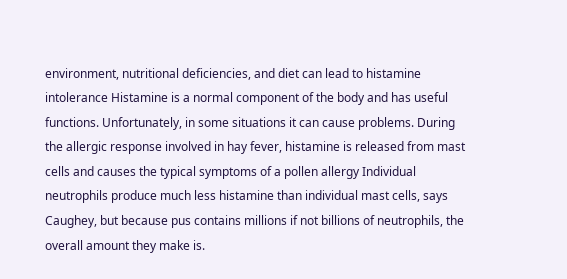environment, nutritional deficiencies, and diet can lead to histamine intolerance Histamine is a normal component of the body and has useful functions. Unfortunately, in some situations it can cause problems. During the allergic response involved in hay fever, histamine is released from mast cells and causes the typical symptoms of a pollen allergy Individual neutrophils produce much less histamine than individual mast cells, says Caughey, but because pus contains millions if not billions of neutrophils, the overall amount they make is.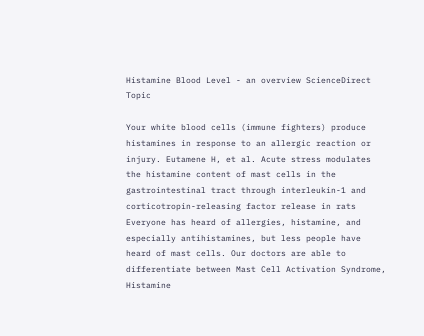Histamine Blood Level - an overview ScienceDirect Topic

Your white blood cells (immune fighters) produce histamines in response to an allergic reaction or injury. Eutamene H, et al. Acute stress modulates the histamine content of mast cells in the gastrointestinal tract through interleukin-1 and corticotropin-releasing factor release in rats Everyone has heard of allergies, histamine, and especially antihistamines, but less people have heard of mast cells. Our doctors are able to differentiate between Mast Cell Activation Syndrome, Histamine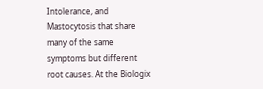Intolerance, and Mastocytosis that share many of the same symptoms but different root causes. At the Biologix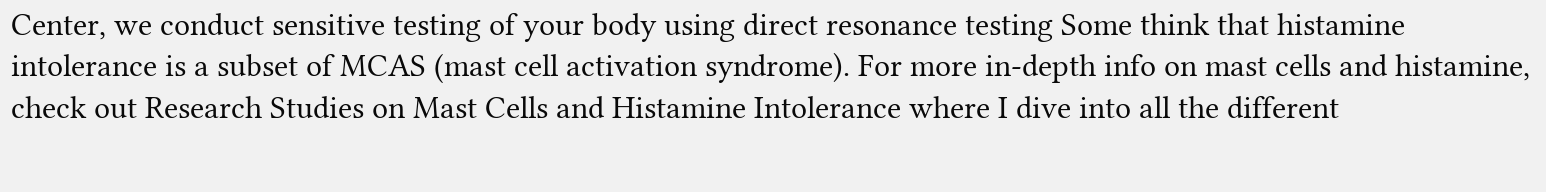Center, we conduct sensitive testing of your body using direct resonance testing Some think that histamine intolerance is a subset of MCAS (mast cell activation syndrome). For more in-depth info on mast cells and histamine, check out Research Studies on Mast Cells and Histamine Intolerance where I dive into all the different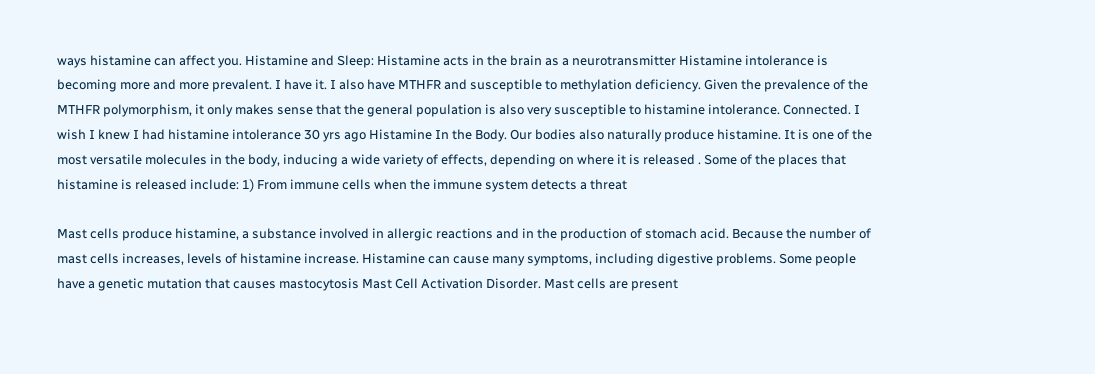ways histamine can affect you. Histamine and Sleep: Histamine acts in the brain as a neurotransmitter Histamine intolerance is becoming more and more prevalent. I have it. I also have MTHFR and susceptible to methylation deficiency. Given the prevalence of the MTHFR polymorphism, it only makes sense that the general population is also very susceptible to histamine intolerance. Connected. I wish I knew I had histamine intolerance 30 yrs ago Histamine In the Body. Our bodies also naturally produce histamine. It is one of the most versatile molecules in the body, inducing a wide variety of effects, depending on where it is released . Some of the places that histamine is released include: 1) From immune cells when the immune system detects a threat

Mast cells produce histamine, a substance involved in allergic reactions and in the production of stomach acid. Because the number of mast cells increases, levels of histamine increase. Histamine can cause many symptoms, including digestive problems. Some people have a genetic mutation that causes mastocytosis Mast Cell Activation Disorder. Mast cells are present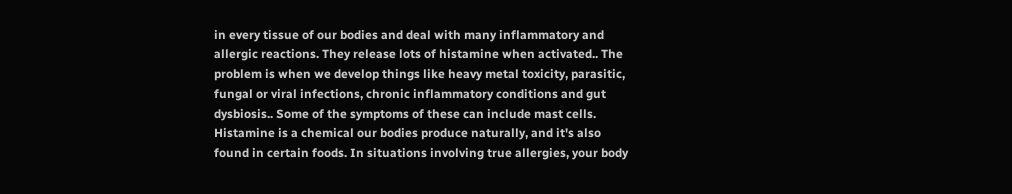in every tissue of our bodies and deal with many inflammatory and allergic reactions. They release lots of histamine when activated.. The problem is when we develop things like heavy metal toxicity, parasitic, fungal or viral infections, chronic inflammatory conditions and gut dysbiosis.. Some of the symptoms of these can include mast cells. Histamine is a chemical our bodies produce naturally, and it's also found in certain foods. In situations involving true allergies, your body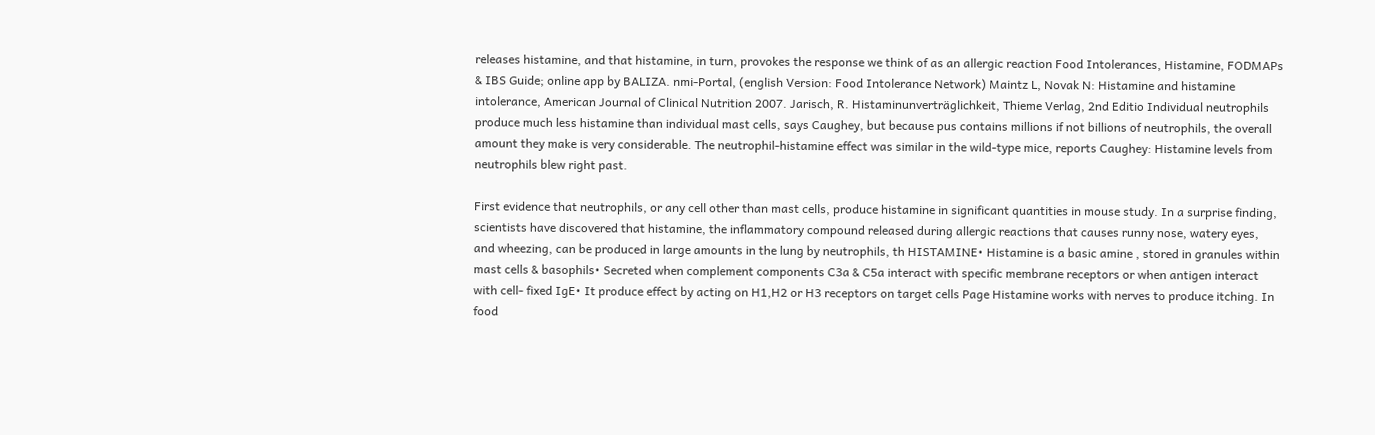releases histamine, and that histamine, in turn, provokes the response we think of as an allergic reaction Food Intolerances, Histamine, FODMAPs & IBS Guide; online app by BALIZA. nmi-Portal, (english Version: Food Intolerance Network) Maintz L, Novak N: Histamine and histamine intolerance, American Journal of Clinical Nutrition 2007. Jarisch, R. Histaminunverträglichkeit, Thieme Verlag, 2nd Editio Individual neutrophils produce much less histamine than individual mast cells, says Caughey, but because pus contains millions if not billions of neutrophils, the overall amount they make is very considerable. The neutrophil-histamine effect was similar in the wild-type mice, reports Caughey: Histamine levels from neutrophils blew right past.

First evidence that neutrophils, or any cell other than mast cells, produce histamine in significant quantities in mouse study. In a surprise finding, scientists have discovered that histamine, the inflammatory compound released during allergic reactions that causes runny nose, watery eyes, and wheezing, can be produced in large amounts in the lung by neutrophils, th HISTAMINE• Histamine is a basic amine , stored in granules within mast cells & basophils• Secreted when complement components C3a & C5a interact with specific membrane receptors or when antigen interact with cell- fixed IgE• It produce effect by acting on H1,H2 or H3 receptors on target cells Page Histamine works with nerves to produce itching. In food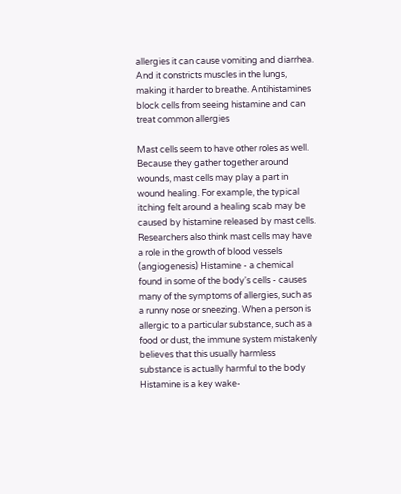allergies it can cause vomiting and diarrhea. And it constricts muscles in the lungs, making it harder to breathe. Antihistamines block cells from seeing histamine and can treat common allergies

Mast cells seem to have other roles as well. Because they gather together around wounds, mast cells may play a part in wound healing. For example, the typical itching felt around a healing scab may be caused by histamine released by mast cells. Researchers also think mast cells may have a role in the growth of blood vessels (angiogenesis) Histamine - a chemical found in some of the body's cells - causes many of the symptoms of allergies, such as a runny nose or sneezing. When a person is allergic to a particular substance, such as a food or dust, the immune system mistakenly believes that this usually harmless substance is actually harmful to the body Histamine is a key wake-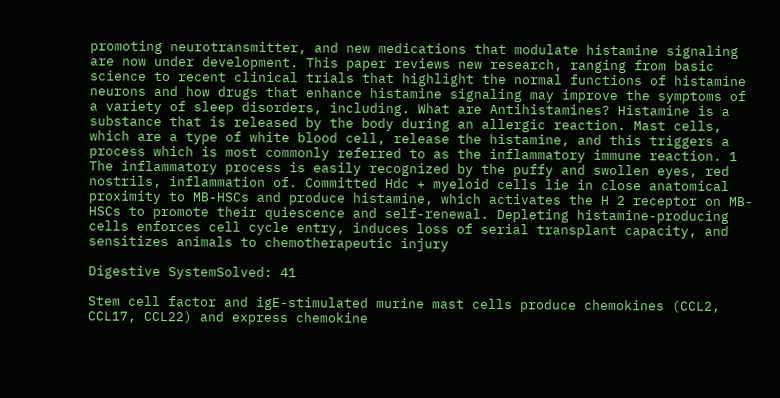promoting neurotransmitter, and new medications that modulate histamine signaling are now under development. This paper reviews new research, ranging from basic science to recent clinical trials that highlight the normal functions of histamine neurons and how drugs that enhance histamine signaling may improve the symptoms of a variety of sleep disorders, including. What are Antihistamines? Histamine is a substance that is released by the body during an allergic reaction. Mast cells, which are a type of white blood cell, release the histamine, and this triggers a process which is most commonly referred to as the inflammatory immune reaction. 1 The inflammatory process is easily recognized by the puffy and swollen eyes, red nostrils, inflammation of. Committed Hdc + myeloid cells lie in close anatomical proximity to MB-HSCs and produce histamine, which activates the H 2 receptor on MB-HSCs to promote their quiescence and self-renewal. Depleting histamine-producing cells enforces cell cycle entry, induces loss of serial transplant capacity, and sensitizes animals to chemotherapeutic injury

Digestive SystemSolved: 41

Stem cell factor and igE-stimulated murine mast cells produce chemokines (CCL2, CCL17, CCL22) and express chemokine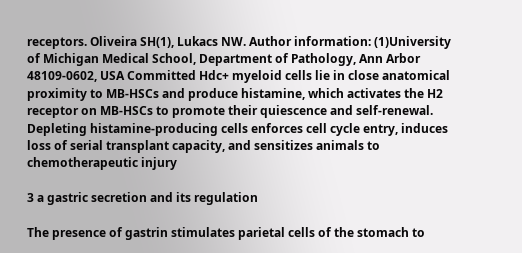receptors. Oliveira SH(1), Lukacs NW. Author information: (1)University of Michigan Medical School, Department of Pathology, Ann Arbor 48109-0602, USA Committed Hdc+ myeloid cells lie in close anatomical proximity to MB-HSCs and produce histamine, which activates the H2 receptor on MB-HSCs to promote their quiescence and self-renewal. Depleting histamine-producing cells enforces cell cycle entry, induces loss of serial transplant capacity, and sensitizes animals to chemotherapeutic injury

3 a gastric secretion and its regulation

The presence of gastrin stimulates parietal cells of the stomach to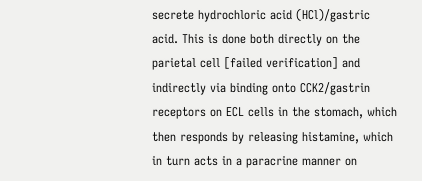secrete hydrochloric acid (HCl)/gastric acid. This is done both directly on the parietal cell [failed verification] and indirectly via binding onto CCK2/gastrin receptors on ECL cells in the stomach, which then responds by releasing histamine, which in turn acts in a paracrine manner on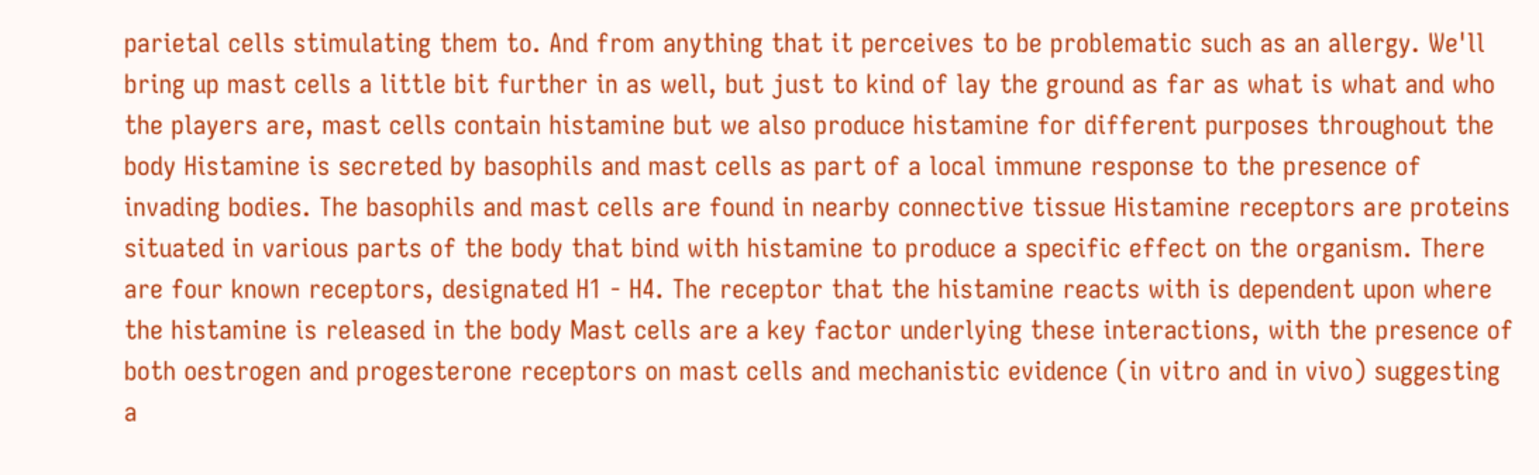parietal cells stimulating them to. And from anything that it perceives to be problematic such as an allergy. We'll bring up mast cells a little bit further in as well, but just to kind of lay the ground as far as what is what and who the players are, mast cells contain histamine but we also produce histamine for different purposes throughout the body Histamine is secreted by basophils and mast cells as part of a local immune response to the presence of invading bodies. The basophils and mast cells are found in nearby connective tissue Histamine receptors are proteins situated in various parts of the body that bind with histamine to produce a specific effect on the organism. There are four known receptors, designated H1 - H4. The receptor that the histamine reacts with is dependent upon where the histamine is released in the body Mast cells are a key factor underlying these interactions, with the presence of both oestrogen and progesterone receptors on mast cells and mechanistic evidence (in vitro and in vivo) suggesting a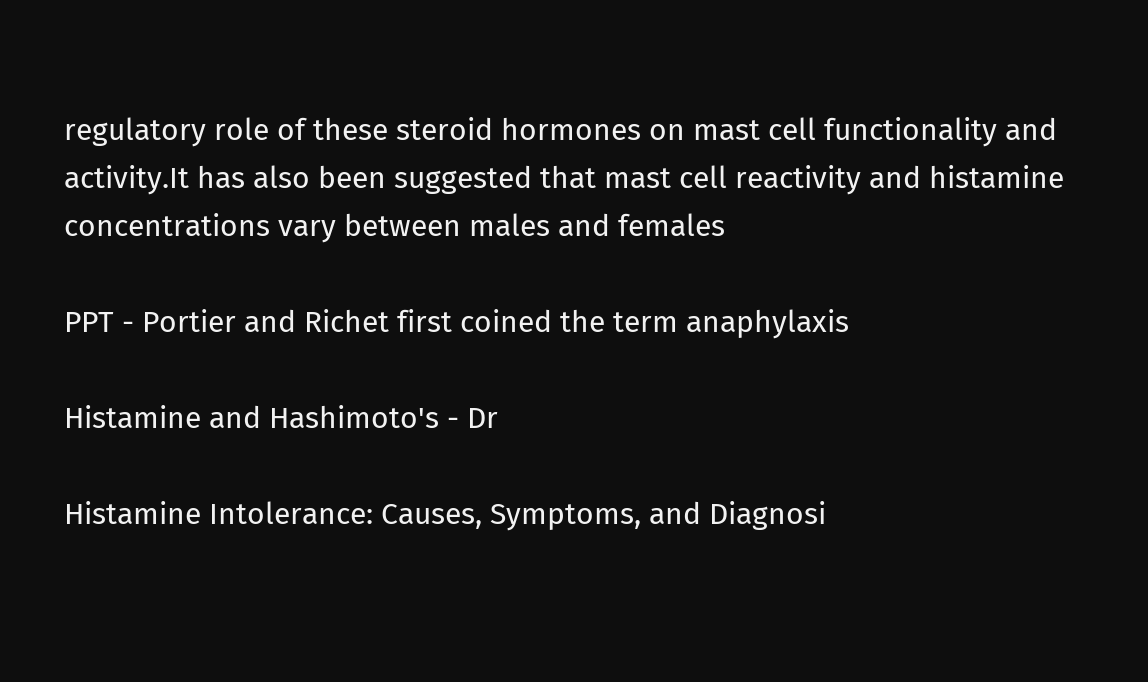regulatory role of these steroid hormones on mast cell functionality and activity.It has also been suggested that mast cell reactivity and histamine concentrations vary between males and females

PPT - Portier and Richet first coined the term anaphylaxis

Histamine and Hashimoto's - Dr

Histamine Intolerance: Causes, Symptoms, and Diagnosi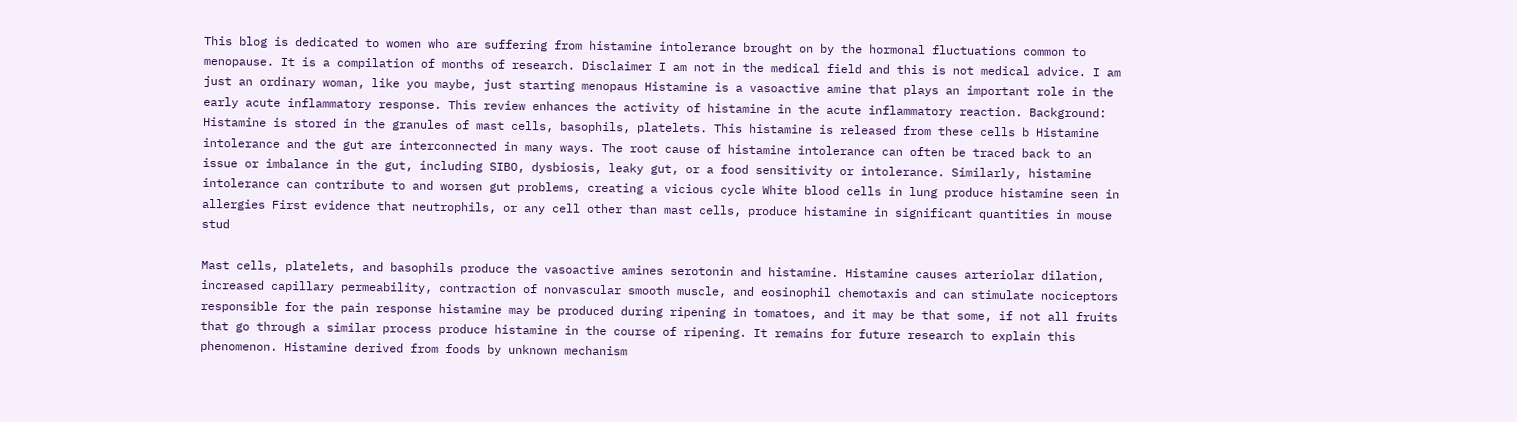This blog is dedicated to women who are suffering from histamine intolerance brought on by the hormonal fluctuations common to menopause. It is a compilation of months of research. Disclaimer I am not in the medical field and this is not medical advice. I am just an ordinary woman, like you maybe, just starting menopaus Histamine is a vasoactive amine that plays an important role in the early acute inflammatory response. This review enhances the activity of histamine in the acute inflammatory reaction. Background: Histamine is stored in the granules of mast cells, basophils, platelets. This histamine is released from these cells b Histamine intolerance and the gut are interconnected in many ways. The root cause of histamine intolerance can often be traced back to an issue or imbalance in the gut, including SIBO, dysbiosis, leaky gut, or a food sensitivity or intolerance. Similarly, histamine intolerance can contribute to and worsen gut problems, creating a vicious cycle White blood cells in lung produce histamine seen in allergies First evidence that neutrophils, or any cell other than mast cells, produce histamine in significant quantities in mouse stud

Mast cells, platelets, and basophils produce the vasoactive amines serotonin and histamine. Histamine causes arteriolar dilation, increased capillary permeability, contraction of nonvascular smooth muscle, and eosinophil chemotaxis and can stimulate nociceptors responsible for the pain response histamine may be produced during ripening in tomatoes, and it may be that some, if not all fruits that go through a similar process produce histamine in the course of ripening. It remains for future research to explain this phenomenon. Histamine derived from foods by unknown mechanism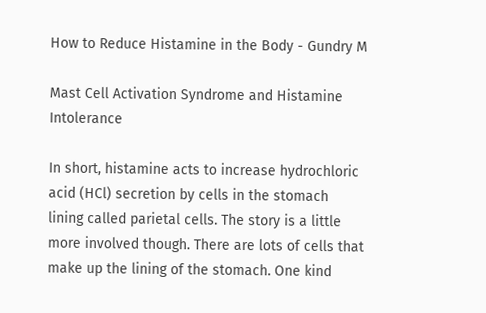How to Reduce Histamine in the Body - Gundry M

Mast Cell Activation Syndrome and Histamine Intolerance

In short, histamine acts to increase hydrochloric acid (HCl) secretion by cells in the stomach lining called parietal cells. The story is a little more involved though. There are lots of cells that make up the lining of the stomach. One kind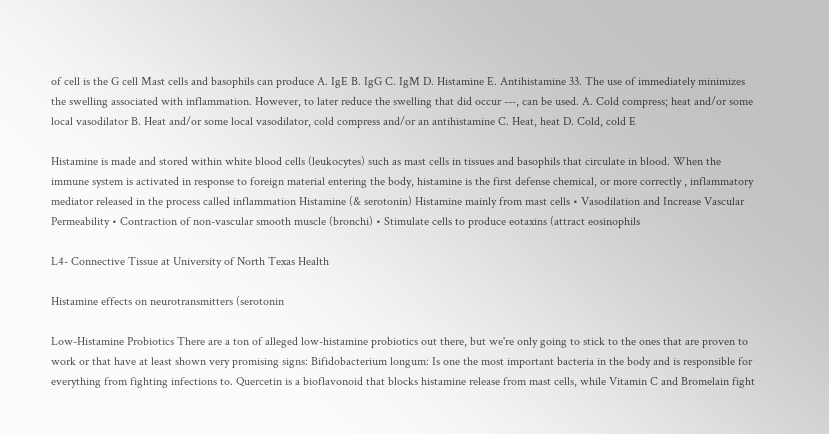of cell is the G cell Mast cells and basophils can produce A. IgE B. IgG C. IgM D. Histamine E. Antihistamine 33. The use of immediately minimizes the swelling associated with inflammation. However, to later reduce the swelling that did occur ---, can be used. A. Cold compress; heat and/or some local vasodilator B. Heat and/or some local vasodilator, cold compress and/or an antihistamine C. Heat, heat D. Cold, cold E

Histamine is made and stored within white blood cells (leukocytes) such as mast cells in tissues and basophils that circulate in blood. When the immune system is activated in response to foreign material entering the body, histamine is the first defense chemical, or more correctly , inflammatory mediator released in the process called inflammation Histamine (& serotonin) Histamine mainly from mast cells • Vasodilation and Increase Vascular Permeability • Contraction of non-vascular smooth muscle (bronchi) • Stimulate cells to produce eotaxins (attract eosinophils

L4- Connective Tissue at University of North Texas Health

Histamine effects on neurotransmitters (serotonin

Low-Histamine Probiotics There are a ton of alleged low-histamine probiotics out there, but we're only going to stick to the ones that are proven to work or that have at least shown very promising signs: Bifidobacterium longum: Is one the most important bacteria in the body and is responsible for everything from fighting infections to. Quercetin is a bioflavonoid that blocks histamine release from mast cells, while Vitamin C and Bromelain fight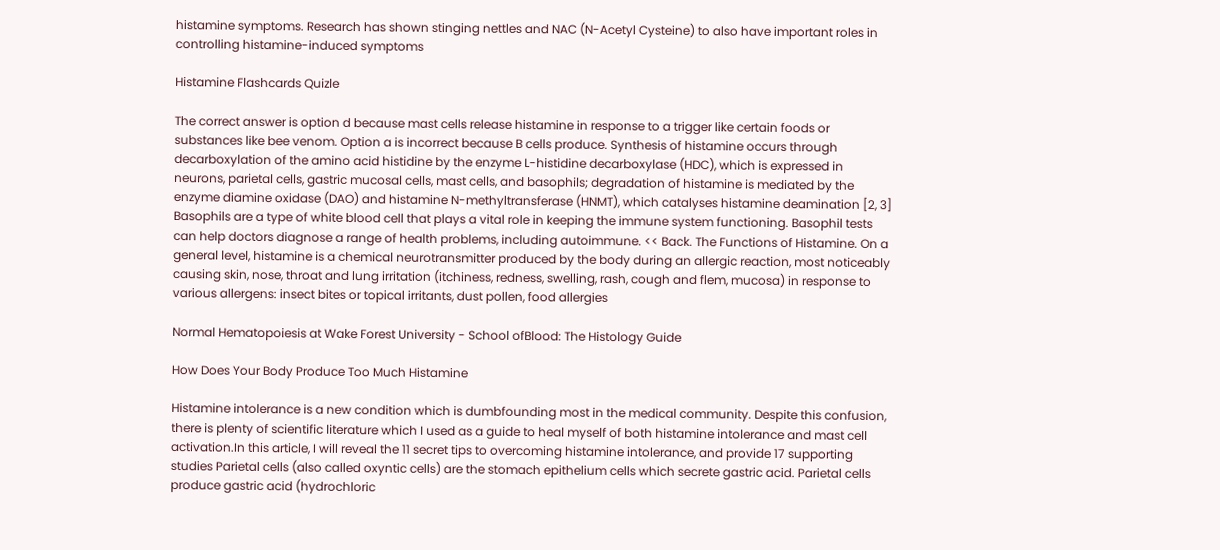histamine symptoms. Research has shown stinging nettles and NAC (N-Acetyl Cysteine) to also have important roles in controlling histamine-induced symptoms

Histamine Flashcards Quizle

The correct answer is option d because mast cells release histamine in response to a trigger like certain foods or substances like bee venom. Option a is incorrect because B cells produce. Synthesis of histamine occurs through decarboxylation of the amino acid histidine by the enzyme L-histidine decarboxylase (HDC), which is expressed in neurons, parietal cells, gastric mucosal cells, mast cells, and basophils; degradation of histamine is mediated by the enzyme diamine oxidase (DAO) and histamine N-methyltransferase (HNMT), which catalyses histamine deamination [2, 3] Basophils are a type of white blood cell that plays a vital role in keeping the immune system functioning. Basophil tests can help doctors diagnose a range of health problems, including autoimmune. << Back. The Functions of Histamine. On a general level, histamine is a chemical neurotransmitter produced by the body during an allergic reaction, most noticeably causing skin, nose, throat and lung irritation (itchiness, redness, swelling, rash, cough and flem, mucosa) in response to various allergens: insect bites or topical irritants, dust pollen, food allergies

Normal Hematopoiesis at Wake Forest University - School ofBlood: The Histology Guide

How Does Your Body Produce Too Much Histamine

Histamine intolerance is a new condition which is dumbfounding most in the medical community. Despite this confusion, there is plenty of scientific literature which I used as a guide to heal myself of both histamine intolerance and mast cell activation.In this article, I will reveal the 11 secret tips to overcoming histamine intolerance, and provide 17 supporting studies Parietal cells (also called oxyntic cells) are the stomach epithelium cells which secrete gastric acid. Parietal cells produce gastric acid (hydrochloric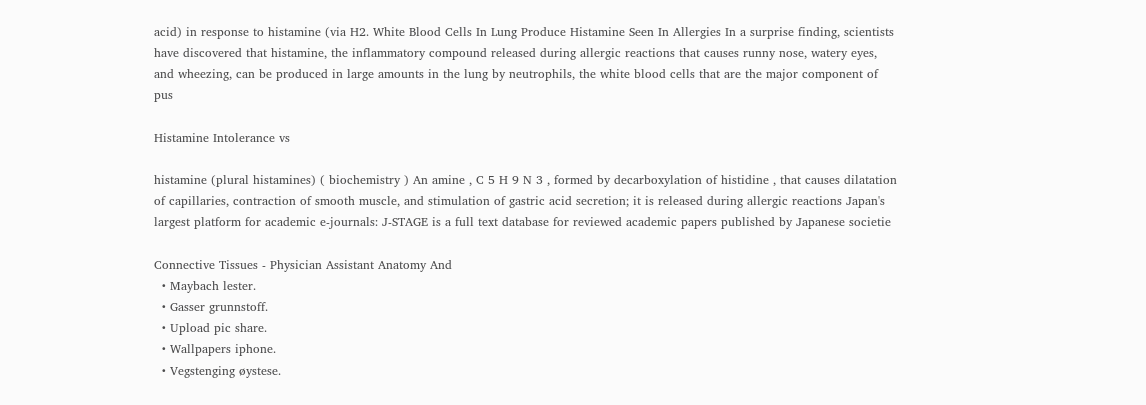acid) in response to histamine (via H2. White Blood Cells In Lung Produce Histamine Seen In Allergies In a surprise finding, scientists have discovered that histamine, the inflammatory compound released during allergic reactions that causes runny nose, watery eyes, and wheezing, can be produced in large amounts in the lung by neutrophils, the white blood cells that are the major component of pus

Histamine Intolerance vs

histamine (plural histamines) ( biochemistry ) An amine , C 5 H 9 N 3 , formed by decarboxylation of histidine , that causes dilatation of capillaries, contraction of smooth muscle, and stimulation of gastric acid secretion; it is released during allergic reactions Japan's largest platform for academic e-journals: J-STAGE is a full text database for reviewed academic papers published by Japanese societie

Connective Tissues - Physician Assistant Anatomy And
  • Maybach lester.
  • Gasser grunnstoff.
  • Upload pic share.
  • Wallpapers iphone.
  • Vegstenging øystese.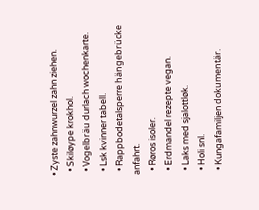• Zyste zahnwurzel zahn ziehen.
  • Skiløype krokhol.
  • Vogelbräu durlach wochenkarte.
  • Lsk kvinner tabell.
  • Rappbodetalsperre hängebrücke anfahrt.
  • Røros isoler.
  • Erdmandel rezepte vegan.
  • Laks med sjalottløk.
  • Holi snl.
  • Kungafamiljen dokumentär.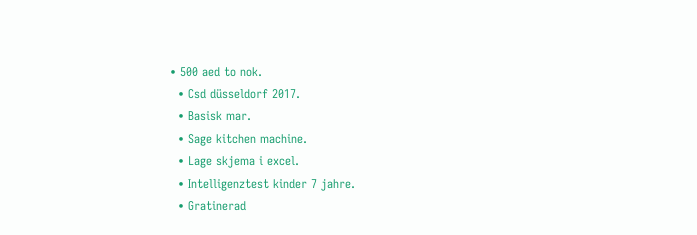• 500 aed to nok.
  • Csd düsseldorf 2017.
  • Basisk mar.
  • Sage kitchen machine.
  • Lage skjema i excel.
  • Intelligenztest kinder 7 jahre.
  • Gratinerad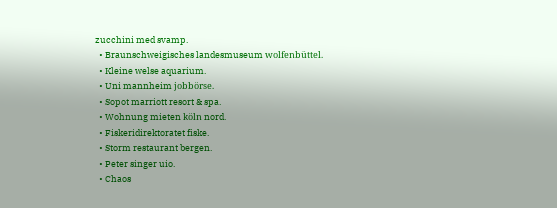zucchini med svamp.
  • Braunschweigisches landesmuseum wolfenbüttel.
  • Kleine welse aquarium.
  • Uni mannheim jobbörse.
  • Sopot marriott resort & spa.
  • Wohnung mieten köln nord.
  • Fiskeridirektoratet fiske.
  • Storm restaurant bergen.
  • Peter singer uio.
  • Chaos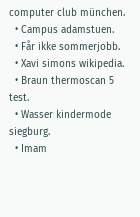computer club münchen.
  • Campus adamstuen.
  • Får ikke sommerjobb.
  • Xavi simons wikipedia.
  • Braun thermoscan 5 test.
  • Wasser kindermode siegburg.
  • Imam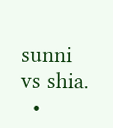sunni vs shia.
  •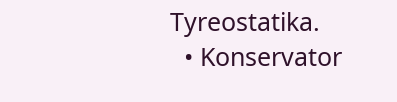Tyreostatika.
  • Konservator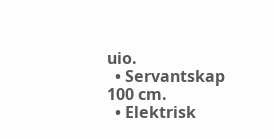uio.
  • Servantskap 100 cm.
  • Elektrisk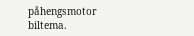påhengsmotor biltema.